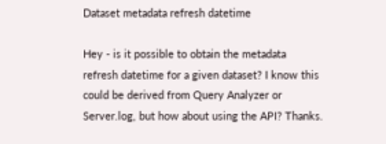Dataset metadata refresh datetime

Hey - is it possible to obtain the metadata refresh datetime for a given dataset? I know this could be derived from Query Analyzer or Server.log, but how about using the API? Thanks.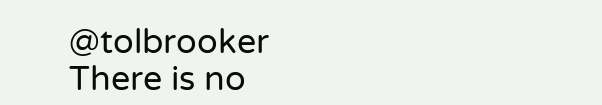@tolbrooker There is no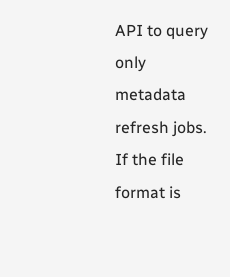API to query only metadata refresh jobs. If the file format is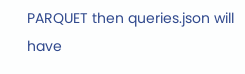PARQUET then queries.json will have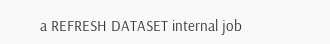a REFRESH DATASET internal job